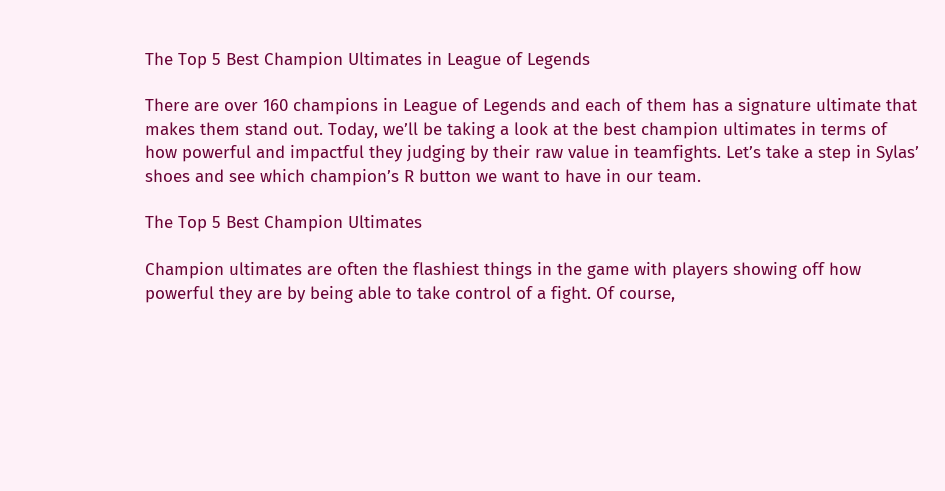The Top 5 Best Champion Ultimates in League of Legends

There are over 160 champions in League of Legends and each of them has a signature ultimate that makes them stand out. Today, we’ll be taking a look at the best champion ultimates in terms of how powerful and impactful they judging by their raw value in teamfights. Let’s take a step in Sylas’ shoes and see which champion’s R button we want to have in our team.

The Top 5 Best Champion Ultimates

Champion ultimates are often the flashiest things in the game with players showing off how powerful they are by being able to take control of a fight. Of course,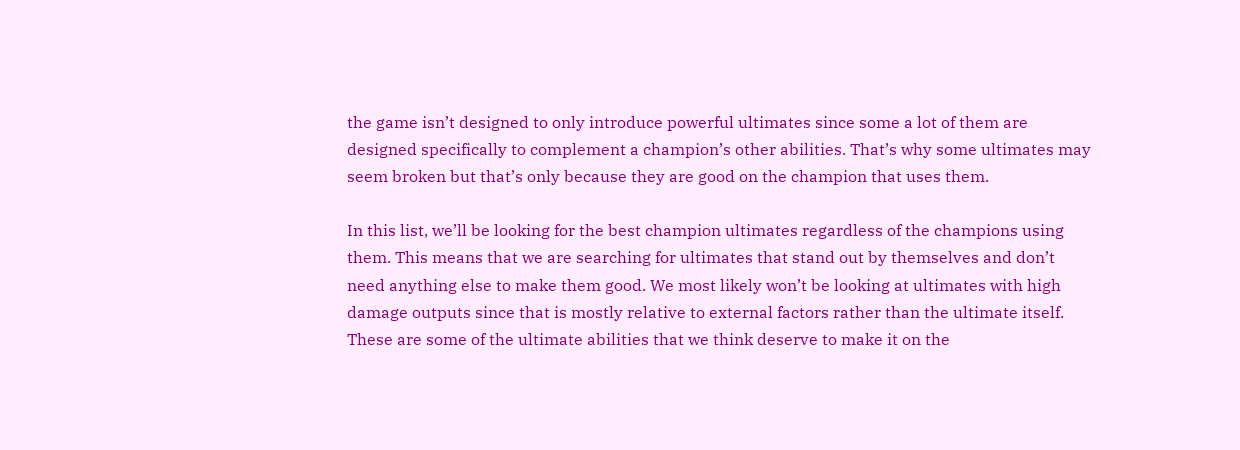the game isn’t designed to only introduce powerful ultimates since some a lot of them are designed specifically to complement a champion’s other abilities. That’s why some ultimates may seem broken but that’s only because they are good on the champion that uses them.

In this list, we’ll be looking for the best champion ultimates regardless of the champions using them. This means that we are searching for ultimates that stand out by themselves and don’t need anything else to make them good. We most likely won’t be looking at ultimates with high damage outputs since that is mostly relative to external factors rather than the ultimate itself. These are some of the ultimate abilities that we think deserve to make it on the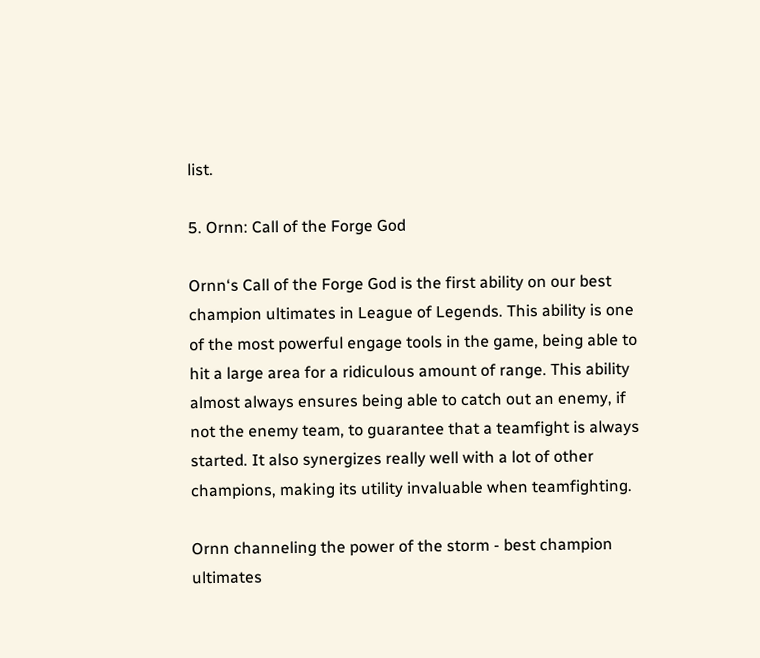list.

5. Ornn: Call of the Forge God

Ornn‘s Call of the Forge God is the first ability on our best champion ultimates in League of Legends. This ability is one of the most powerful engage tools in the game, being able to hit a large area for a ridiculous amount of range. This ability almost always ensures being able to catch out an enemy, if not the enemy team, to guarantee that a teamfight is always started. It also synergizes really well with a lot of other champions, making its utility invaluable when teamfighting.

Ornn channeling the power of the storm - best champion ultimates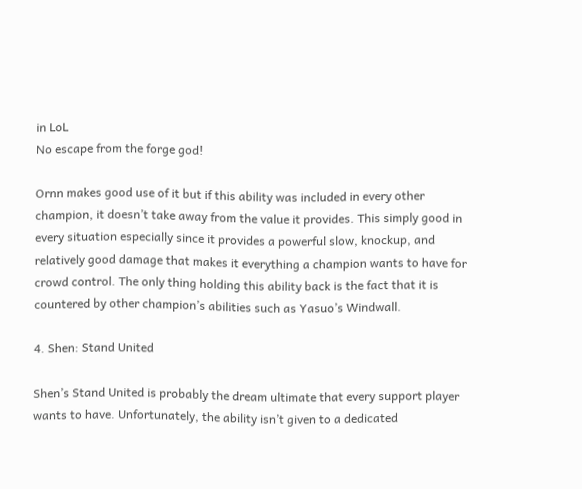in LoL
No escape from the forge god!

Ornn makes good use of it but if this ability was included in every other champion, it doesn’t take away from the value it provides. This simply good in every situation especially since it provides a powerful slow, knockup, and relatively good damage that makes it everything a champion wants to have for crowd control. The only thing holding this ability back is the fact that it is countered by other champion’s abilities such as Yasuo’s Windwall.

4. Shen: Stand United

Shen’s Stand United is probably the dream ultimate that every support player wants to have. Unfortunately, the ability isn’t given to a dedicated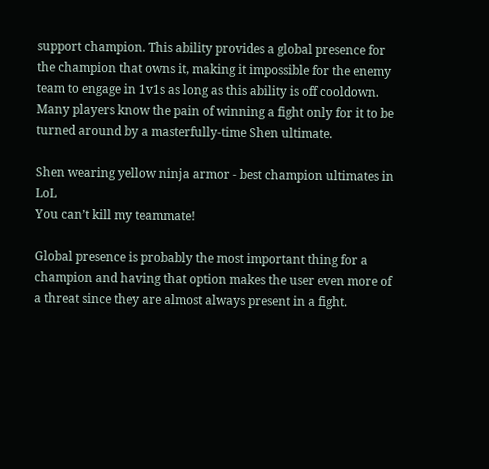support champion. This ability provides a global presence for the champion that owns it, making it impossible for the enemy team to engage in 1v1s as long as this ability is off cooldown. Many players know the pain of winning a fight only for it to be turned around by a masterfully-time Shen ultimate.

Shen wearing yellow ninja armor - best champion ultimates in LoL
You can’t kill my teammate!

Global presence is probably the most important thing for a champion and having that option makes the user even more of a threat since they are almost always present in a fight.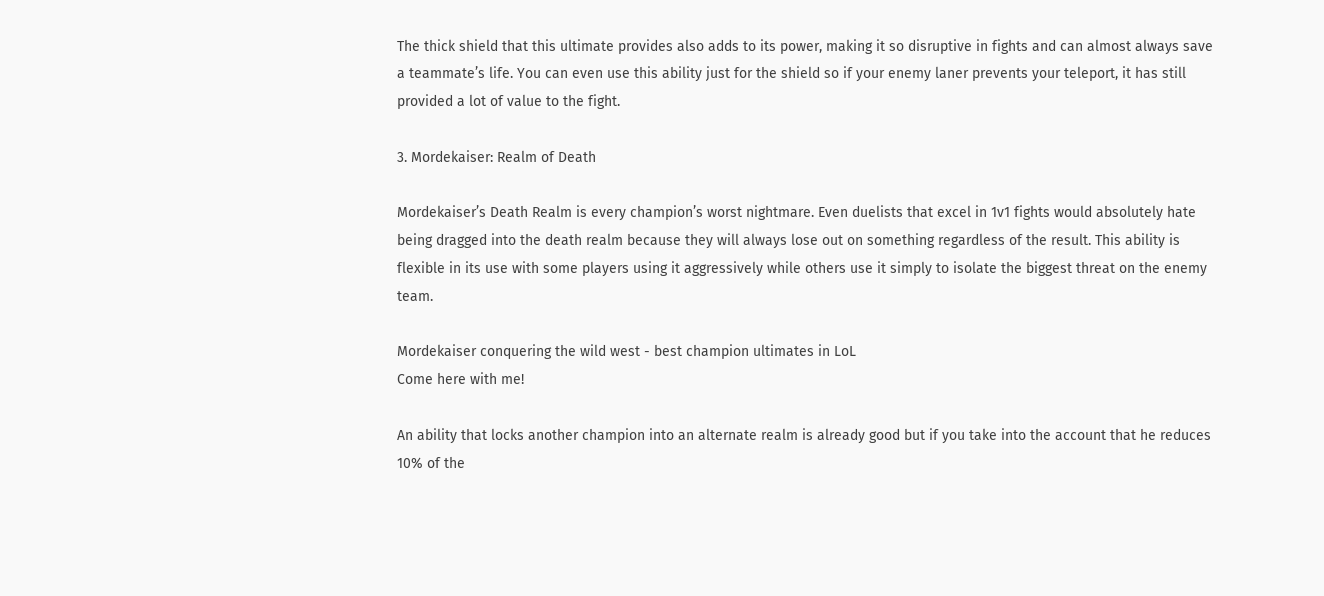The thick shield that this ultimate provides also adds to its power, making it so disruptive in fights and can almost always save a teammate’s life. You can even use this ability just for the shield so if your enemy laner prevents your teleport, it has still provided a lot of value to the fight.

3. Mordekaiser: Realm of Death

Mordekaiser’s Death Realm is every champion’s worst nightmare. Even duelists that excel in 1v1 fights would absolutely hate being dragged into the death realm because they will always lose out on something regardless of the result. This ability is flexible in its use with some players using it aggressively while others use it simply to isolate the biggest threat on the enemy team.

Mordekaiser conquering the wild west - best champion ultimates in LoL
Come here with me!

An ability that locks another champion into an alternate realm is already good but if you take into the account that he reduces 10% of the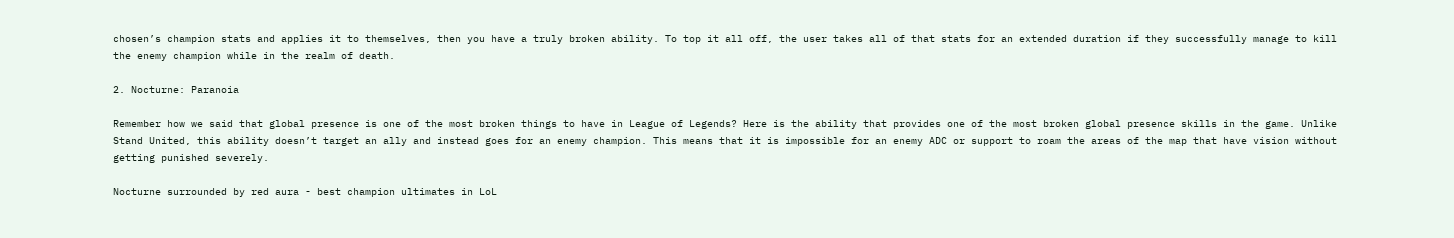chosen’s champion stats and applies it to themselves, then you have a truly broken ability. To top it all off, the user takes all of that stats for an extended duration if they successfully manage to kill the enemy champion while in the realm of death.

2. Nocturne: Paranoia

Remember how we said that global presence is one of the most broken things to have in League of Legends? Here is the ability that provides one of the most broken global presence skills in the game. Unlike Stand United, this ability doesn’t target an ally and instead goes for an enemy champion. This means that it is impossible for an enemy ADC or support to roam the areas of the map that have vision without getting punished severely.

Nocturne surrounded by red aura - best champion ultimates in LoL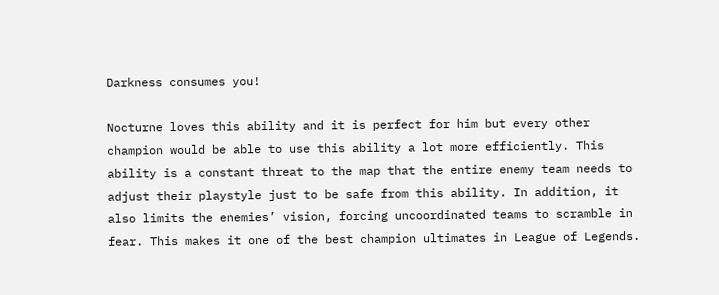Darkness consumes you!

Nocturne loves this ability and it is perfect for him but every other champion would be able to use this ability a lot more efficiently. This ability is a constant threat to the map that the entire enemy team needs to adjust their playstyle just to be safe from this ability. In addition, it also limits the enemies’ vision, forcing uncoordinated teams to scramble in fear. This makes it one of the best champion ultimates in League of Legends.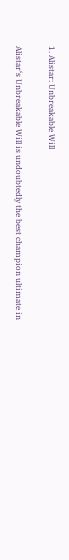1. Alistar: Unbreakable Will

Alistar‘s Unbreakable Will is undoubtedly the best champion ultimate in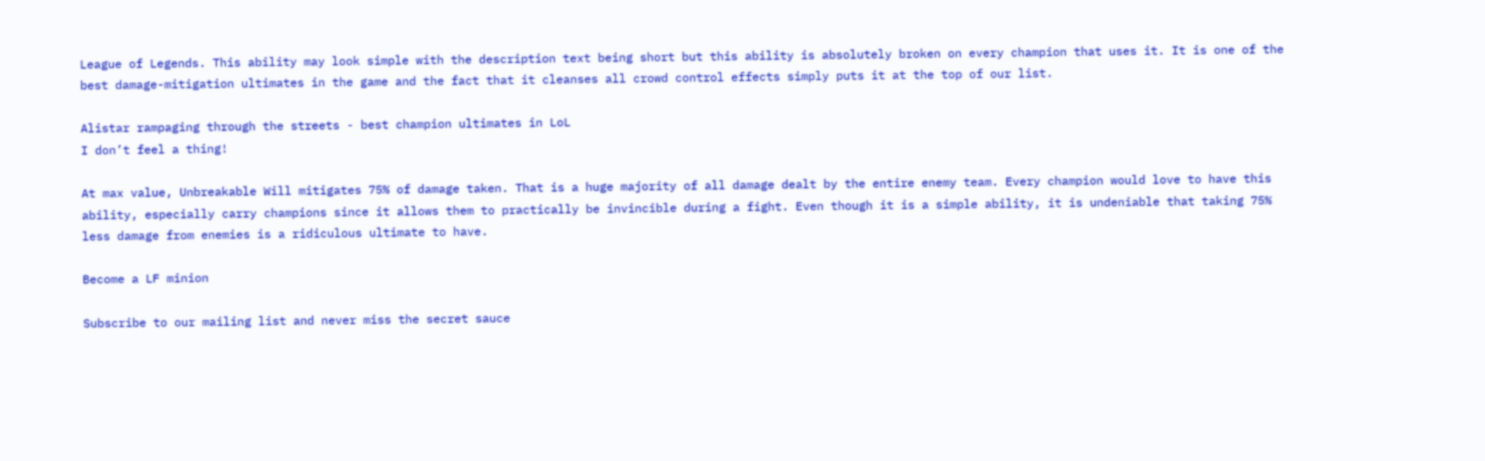League of Legends. This ability may look simple with the description text being short but this ability is absolutely broken on every champion that uses it. It is one of the best damage-mitigation ultimates in the game and the fact that it cleanses all crowd control effects simply puts it at the top of our list.

Alistar rampaging through the streets - best champion ultimates in LoL
I don’t feel a thing!

At max value, Unbreakable Will mitigates 75% of damage taken. That is a huge majority of all damage dealt by the entire enemy team. Every champion would love to have this ability, especially carry champions since it allows them to practically be invincible during a fight. Even though it is a simple ability, it is undeniable that taking 75% less damage from enemies is a ridiculous ultimate to have.

Become a LF minion

Subscribe to our mailing list and never miss the secret sauce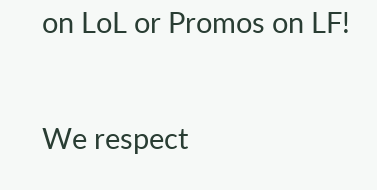on LoL or Promos on LF!

We respect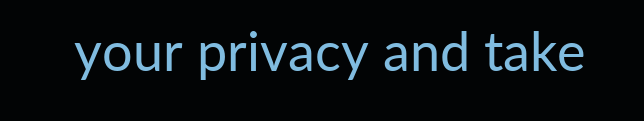your privacy and take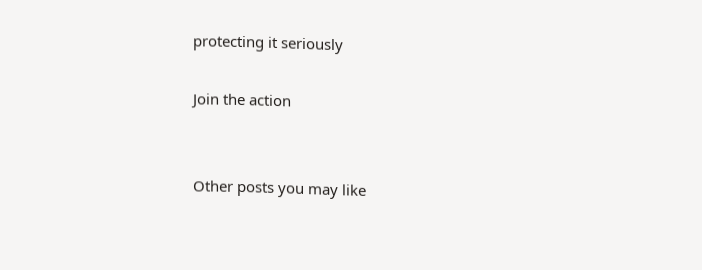protecting it seriously

Join the action


Other posts you may like